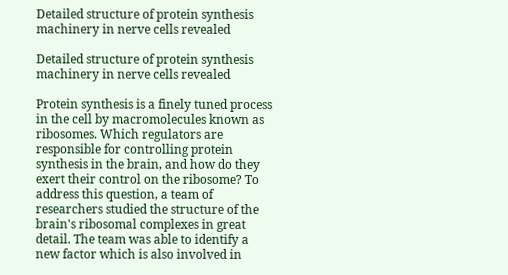Detailed structure of protein synthesis machinery in nerve cells revealed

Detailed structure of protein synthesis machinery in nerve cells revealed

Protein synthesis is a finely tuned process in the cell by macromolecules known as ribosomes. Which regulators are responsible for controlling protein synthesis in the brain, and how do they exert their control on the ribosome? To address this question, a team of researchers studied the structure of the brain's ribosomal complexes in great detail. The team was able to identify a new factor which is also involved in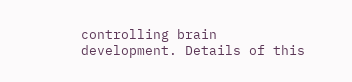controlling brain development. Details of this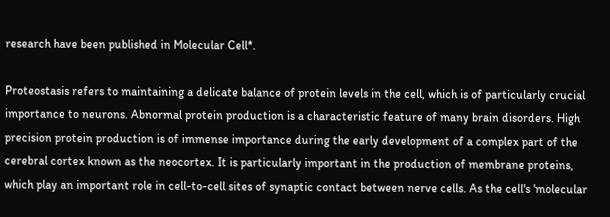research have been published in Molecular Cell*.

Proteostasis refers to maintaining a delicate balance of protein levels in the cell, which is of particularly crucial importance to neurons. Abnormal protein production is a characteristic feature of many brain disorders. High precision protein production is of immense importance during the early development of a complex part of the cerebral cortex known as the neocortex. It is particularly important in the production of membrane proteins, which play an important role in cell-to-cell sites of synaptic contact between nerve cells. As the cell's 'molecular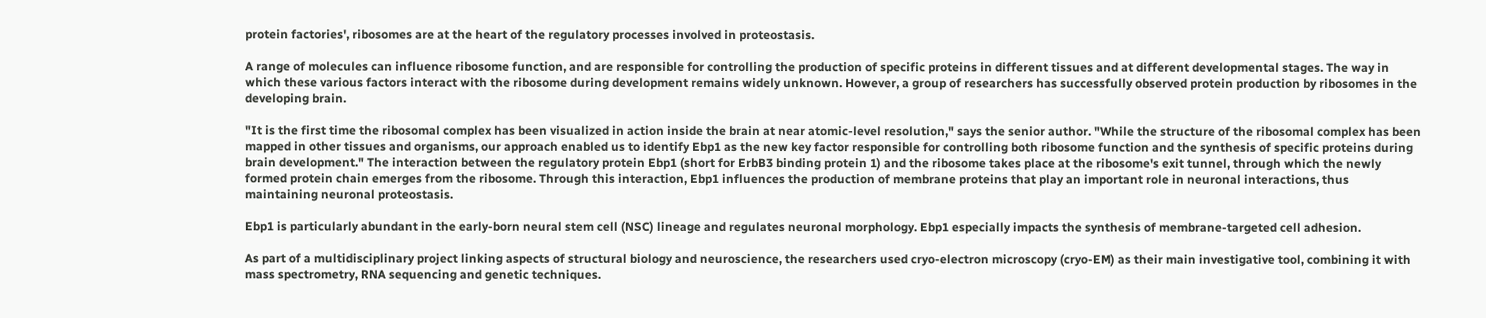protein factories', ribosomes are at the heart of the regulatory processes involved in proteostasis.

A range of molecules can influence ribosome function, and are responsible for controlling the production of specific proteins in different tissues and at different developmental stages. The way in which these various factors interact with the ribosome during development remains widely unknown. However, a group of researchers has successfully observed protein production by ribosomes in the developing brain.

"It is the first time the ribosomal complex has been visualized in action inside the brain at near atomic-level resolution," says the senior author. "While the structure of the ribosomal complex has been mapped in other tissues and organisms, our approach enabled us to identify Ebp1 as the new key factor responsible for controlling both ribosome function and the synthesis of specific proteins during brain development." The interaction between the regulatory protein Ebp1 (short for ErbB3 binding protein 1) and the ribosome takes place at the ribosome's exit tunnel, through which the newly formed protein chain emerges from the ribosome. Through this interaction, Ebp1 influences the production of membrane proteins that play an important role in neuronal interactions, thus maintaining neuronal proteostasis.

Ebp1 is particularly abundant in the early-born neural stem cell (NSC) lineage and regulates neuronal morphology. Ebp1 especially impacts the synthesis of membrane-targeted cell adhesion.

As part of a multidisciplinary project linking aspects of structural biology and neuroscience, the researchers used cryo-electron microscopy (cryo-EM) as their main investigative tool, combining it with mass spectrometry, RNA sequencing and genetic techniques.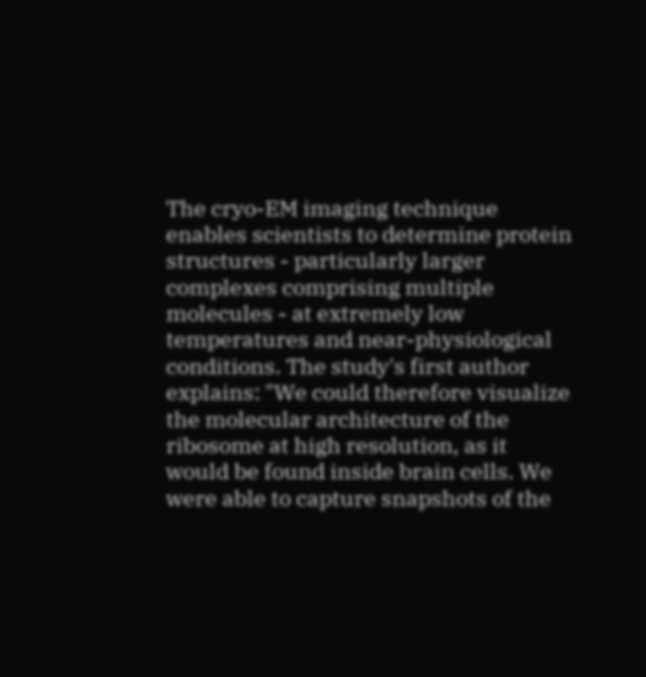The cryo-EM imaging technique enables scientists to determine protein structures - particularly larger complexes comprising multiple molecules - at extremely low temperatures and near-physiological conditions. The study's first author explains: "We could therefore visualize the molecular architecture of the ribosome at high resolution, as it would be found inside brain cells. We were able to capture snapshots of the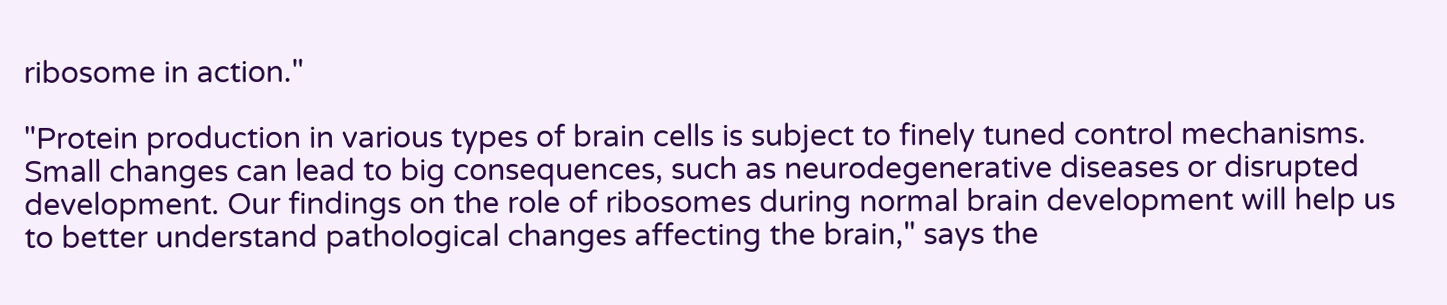ribosome in action."

"Protein production in various types of brain cells is subject to finely tuned control mechanisms. Small changes can lead to big consequences, such as neurodegenerative diseases or disrupted development. Our findings on the role of ribosomes during normal brain development will help us to better understand pathological changes affecting the brain," says the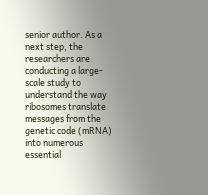senior author. As a next step, the researchers are conducting a large-scale study to understand the way ribosomes translate messages from the genetic code (mRNA) into numerous essential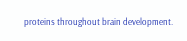proteins throughout brain development.